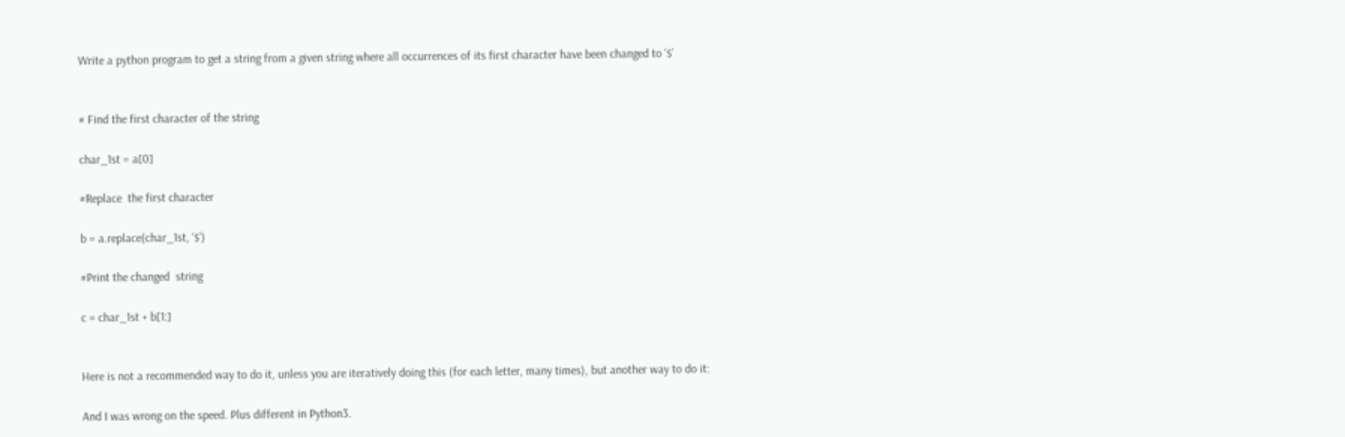Write a python program to get a string from a given string where all occurrences of its first character have been changed to ‘$’


# Find the first character of the string

char_1st = a[0]

#Replace  the first character

b = a.replace(char_1st, ‘$’)

#Print the changed  string

c = char_1st + b[1:]


Here is not a recommended way to do it, unless you are iteratively doing this (for each letter, many times), but another way to do it:

And I was wrong on the speed. Plus different in Python3.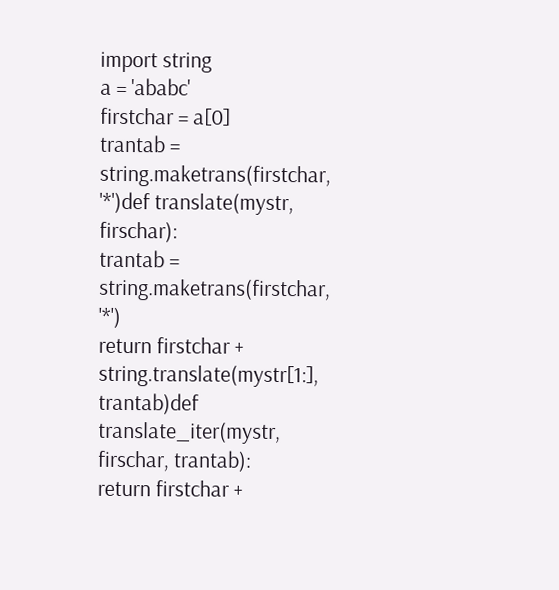import string
a = 'ababc'
firstchar = a[0]
trantab = string.maketrans(firstchar, '*')def translate(mystr, firschar):
trantab = string.maketrans(firstchar, '*')
return firstchar + string.translate(mystr[1:], trantab)def translate_iter(mystr, firschar, trantab):
return firstchar +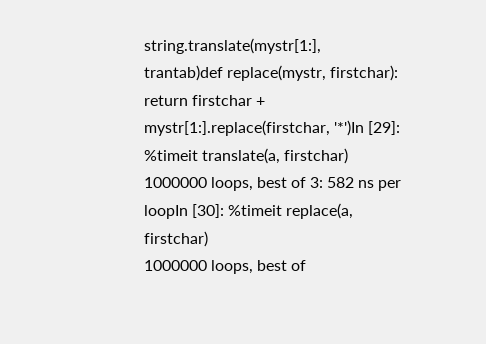string.translate(mystr[1:], trantab)def replace(mystr, firstchar):
return firstchar + mystr[1:].replace(firstchar, '*')In [29]: %timeit translate(a, firstchar)
1000000 loops, best of 3: 582 ns per loopIn [30]: %timeit replace(a, firstchar)
1000000 loops, best of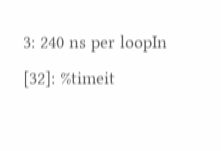3: 240 ns per loopIn [32]: %timeit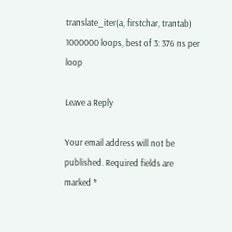translate_iter(a, firstchar, trantab)
1000000 loops, best of 3: 376 ns per loop

Leave a Reply

Your email address will not be published. Required fields are marked *